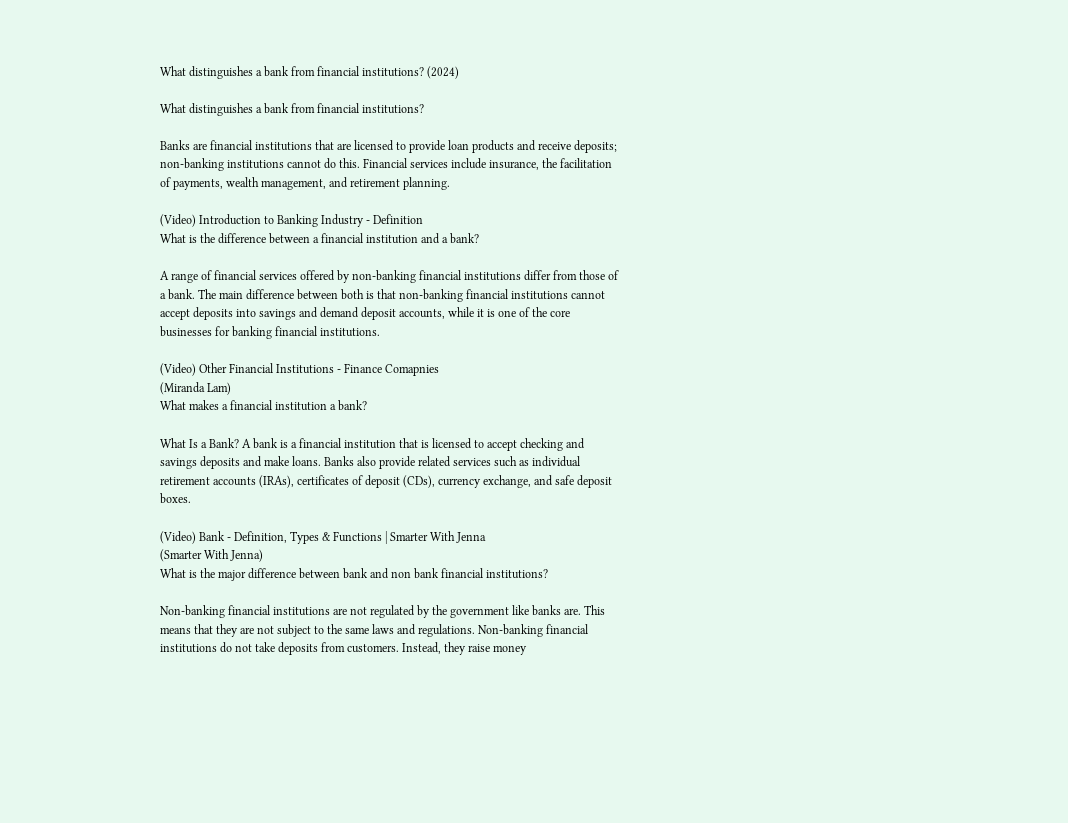What distinguishes a bank from financial institutions? (2024)

What distinguishes a bank from financial institutions?

Banks are financial institutions that are licensed to provide loan products and receive deposits; non-banking institutions cannot do this. Financial services include insurance, the facilitation of payments, wealth management, and retirement planning.

(Video) Introduction to Banking Industry - Definition
What is the difference between a financial institution and a bank?

A range of financial services offered by non-banking financial institutions differ from those of a bank. The main difference between both is that non-banking financial institutions cannot accept deposits into savings and demand deposit accounts, while it is one of the core businesses for banking financial institutions.

(Video) Other Financial Institutions - Finance Comapnies
(Miranda Lam)
What makes a financial institution a bank?

What Is a Bank? A bank is a financial institution that is licensed to accept checking and savings deposits and make loans. Banks also provide related services such as individual retirement accounts (IRAs), certificates of deposit (CDs), currency exchange, and safe deposit boxes.

(Video) Bank - Definition, Types & Functions | Smarter With Jenna
(Smarter With Jenna)
What is the major difference between bank and non bank financial institutions?

Non-banking financial institutions are not regulated by the government like banks are. This means that they are not subject to the same laws and regulations. Non-banking financial institutions do not take deposits from customers. Instead, they raise money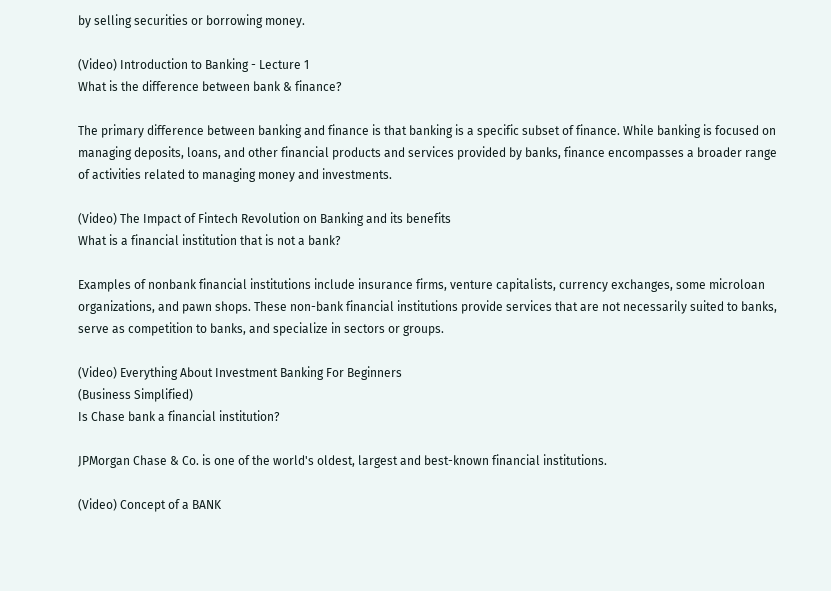by selling securities or borrowing money.

(Video) Introduction to Banking - Lecture 1
What is the difference between bank & finance?

The primary difference between banking and finance is that banking is a specific subset of finance. While banking is focused on managing deposits, loans, and other financial products and services provided by banks, finance encompasses a broader range of activities related to managing money and investments.

(Video) The Impact of Fintech Revolution on Banking and its benefits
What is a financial institution that is not a bank?

Examples of nonbank financial institutions include insurance firms, venture capitalists, currency exchanges, some microloan organizations, and pawn shops. These non-bank financial institutions provide services that are not necessarily suited to banks, serve as competition to banks, and specialize in sectors or groups.

(Video) Everything About Investment Banking For Beginners
(Business Simplified)
Is Chase bank a financial institution?

JPMorgan Chase & Co. is one of the world's oldest, largest and best-known financial institutions.

(Video) Concept of a BANK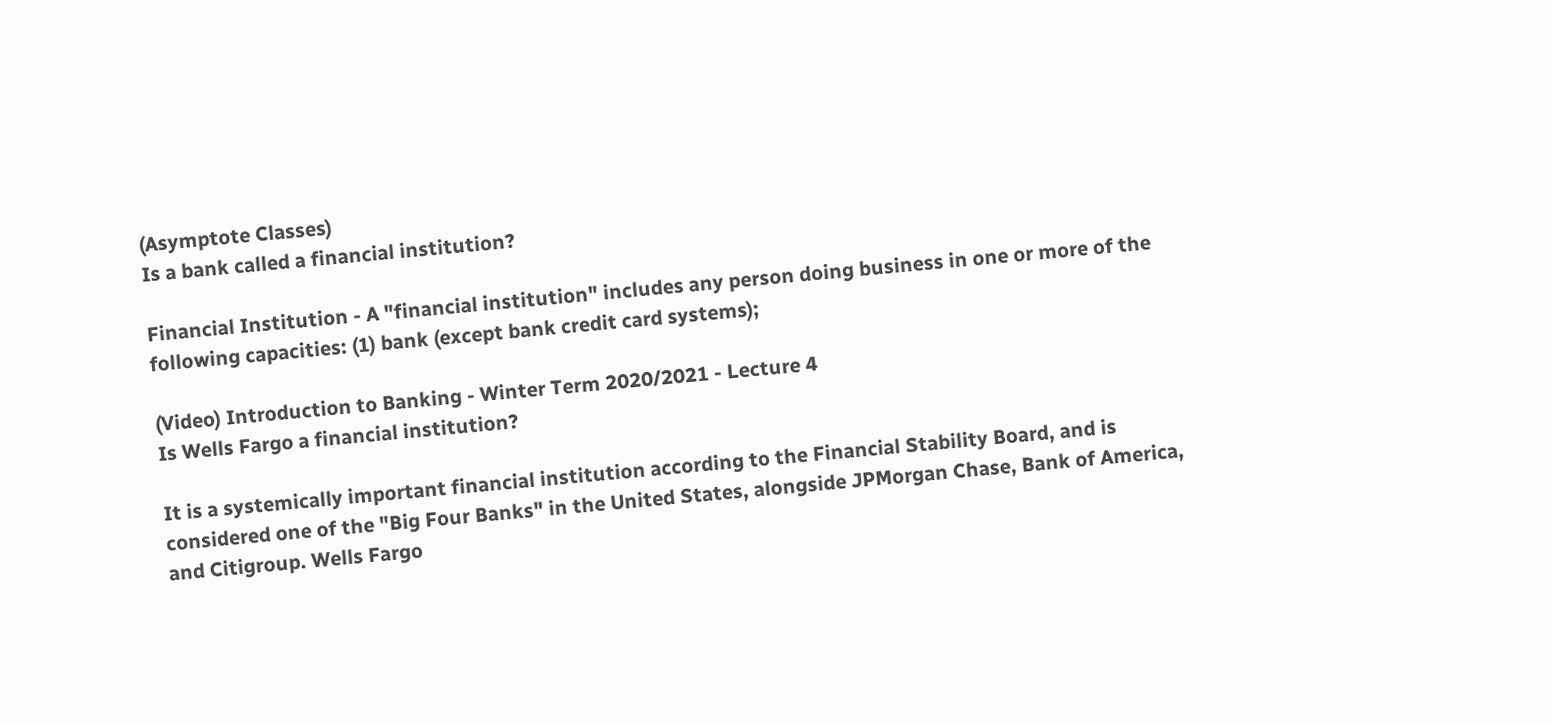(Asymptote Classes)
Is a bank called a financial institution?

Financial Institution - A "financial institution" includes any person doing business in one or more of the following capacities: (1) bank (except bank credit card systems);

(Video) Introduction to Banking - Winter Term 2020/2021 - Lecture 4
Is Wells Fargo a financial institution?

It is a systemically important financial institution according to the Financial Stability Board, and is considered one of the "Big Four Banks" in the United States, alongside JPMorgan Chase, Bank of America, and Citigroup. Wells Fargo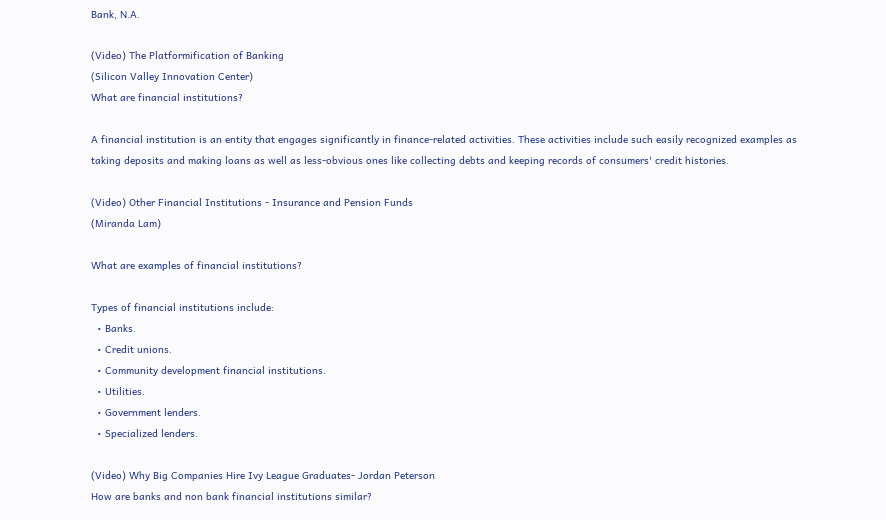Bank, N.A.

(Video) The Platformification of Banking
(Silicon Valley Innovation Center)
What are financial institutions?

A financial institution is an entity that engages significantly in finance-related activities. These activities include such easily recognized examples as taking deposits and making loans as well as less-obvious ones like collecting debts and keeping records of consumers' credit histories.

(Video) Other Financial Institutions - Insurance and Pension Funds
(Miranda Lam)

What are examples of financial institutions?

Types of financial institutions include:
  • Banks.
  • Credit unions.
  • Community development financial institutions.
  • Utilities.
  • Government lenders.
  • Specialized lenders.

(Video) Why Big Companies Hire Ivy League Graduates- Jordan Peterson
How are banks and non bank financial institutions similar?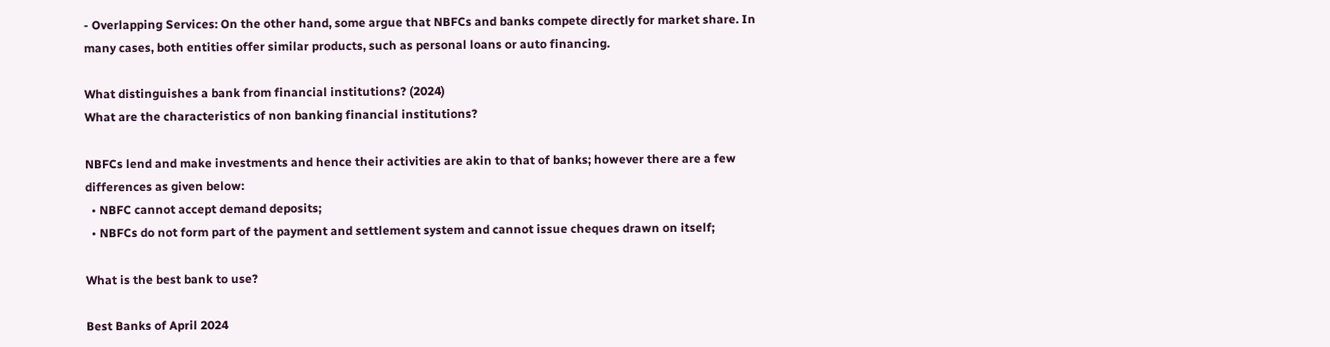- Overlapping Services: On the other hand, some argue that NBFCs and banks compete directly for market share. In many cases, both entities offer similar products, such as personal loans or auto financing.

What distinguishes a bank from financial institutions? (2024)
What are the characteristics of non banking financial institutions?

NBFCs lend and make investments and hence their activities are akin to that of banks; however there are a few differences as given below:
  • NBFC cannot accept demand deposits;
  • NBFCs do not form part of the payment and settlement system and cannot issue cheques drawn on itself;

What is the best bank to use?

Best Banks of April 2024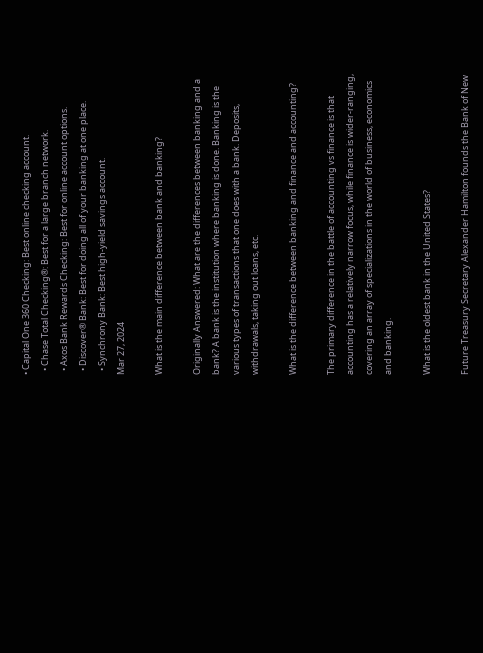• Capital One 360 Checking: Best online checking account.
  • Chase Total Checking®: Best for a large branch network.
  • Axos Bank Rewards Checking: Best for online account options.
  • Discover® Bank: Best for doing all of your banking at one place.
  • Synchrony Bank: Best high-yield savings account.
Mar 27, 2024

What is the main difference between bank and banking?

Originally Answered: What are the differences between banking and a bank? A bank is the institution where banking is done. Banking is the various types of transactions that one does with a bank. Deposits, withdrawals, taking out loans, etc.

What is the difference between banking and finance and accounting?

The primary difference in the battle of accounting vs finance is that accounting has a relatively narrow focus, while finance is wider-ranging, covering an array of specializations in the world of business, economics and banking.

What is the oldest bank in the United States?

Future Treasury Secretary Alexander Hamilton founds the Bank of New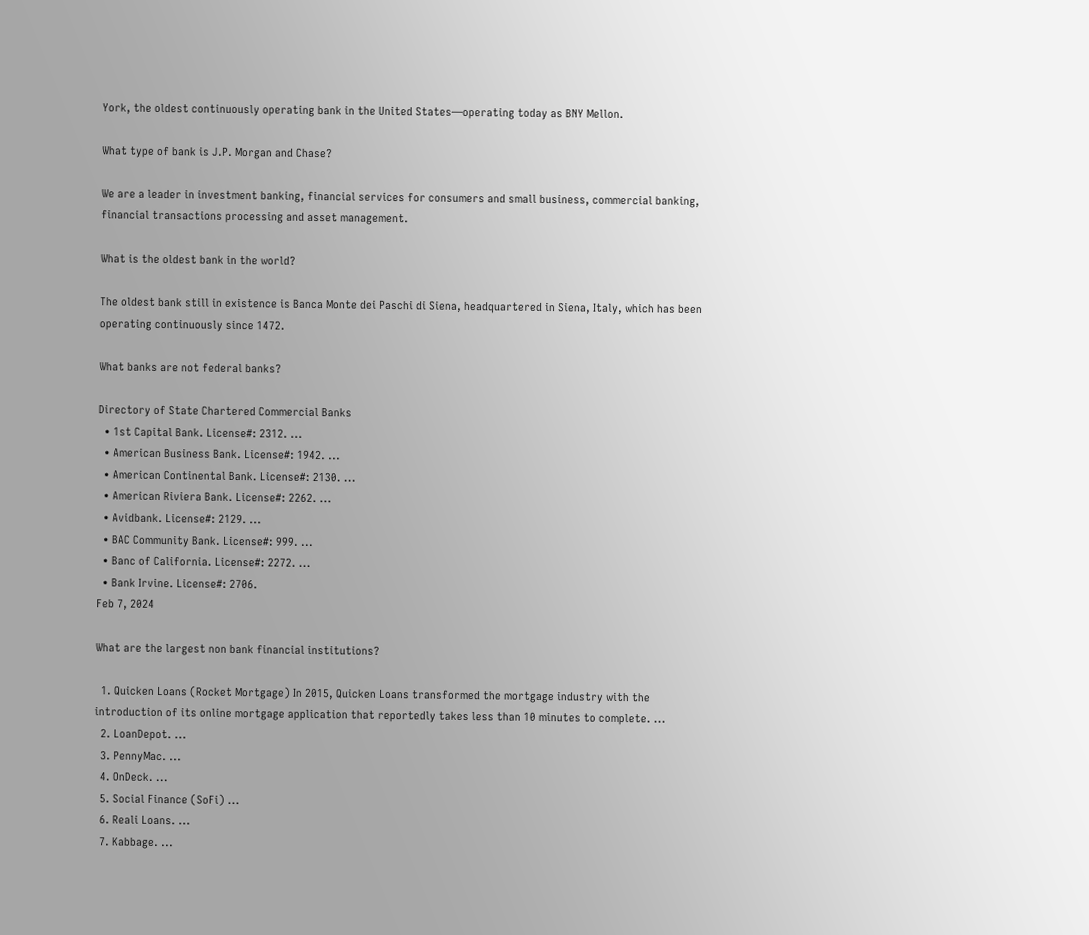York, the oldest continuously operating bank in the United States—operating today as BNY Mellon.

What type of bank is J.P. Morgan and Chase?

We are a leader in investment banking, financial services for consumers and small business, commercial banking, financial transactions processing and asset management.

What is the oldest bank in the world?

The oldest bank still in existence is Banca Monte dei Paschi di Siena, headquartered in Siena, Italy, which has been operating continuously since 1472.

What banks are not federal banks?

Directory of State Chartered Commercial Banks
  • 1st Capital Bank. License#: 2312. ...
  • American Business Bank. License#: 1942. ...
  • American Continental Bank. License#: 2130. ...
  • American Riviera Bank. License#: 2262. ...
  • Avidbank. License#: 2129. ...
  • BAC Community Bank. License#: 999. ...
  • Banc of California. License#: 2272. ...
  • Bank Irvine. License#: 2706.
Feb 7, 2024

What are the largest non bank financial institutions?

  1. Quicken Loans (Rocket Mortgage) In 2015, Quicken Loans transformed the mortgage industry with the introduction of its online mortgage application that reportedly takes less than 10 minutes to complete. ...
  2. LoanDepot. ...
  3. PennyMac. ...
  4. OnDeck. ...
  5. Social Finance (SoFi) ...
  6. Reali Loans. ...
  7. Kabbage. ...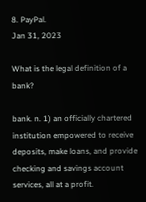8. PayPal.
Jan 31, 2023

What is the legal definition of a bank?

bank. n. 1) an officially chartered institution empowered to receive deposits, make loans, and provide checking and savings account services, all at a profit.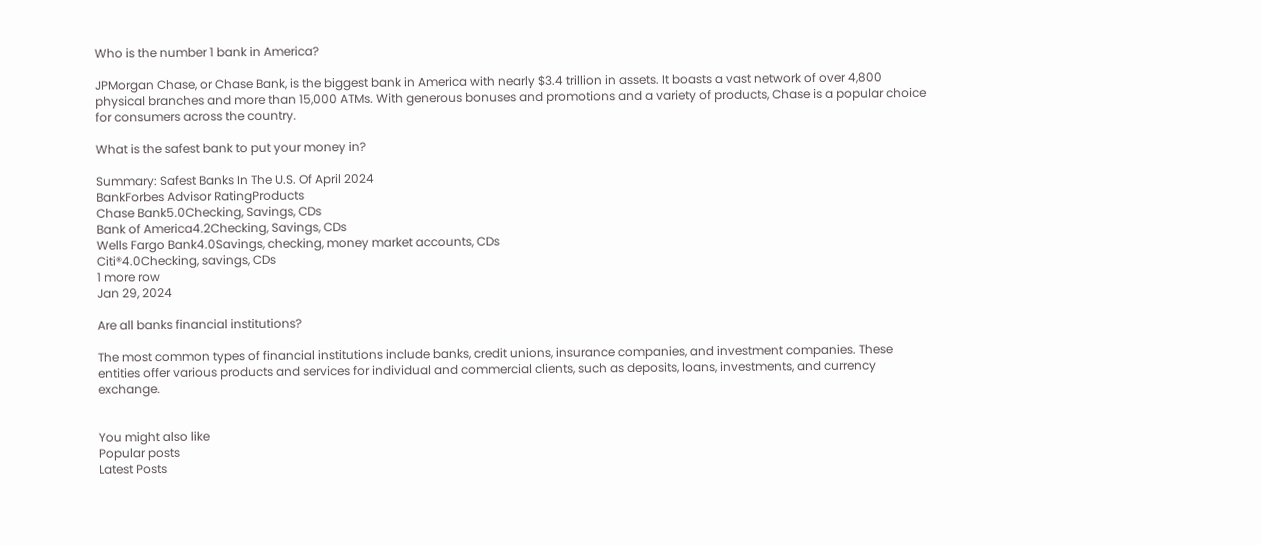Who is the number 1 bank in America?

JPMorgan Chase, or Chase Bank, is the biggest bank in America with nearly $3.4 trillion in assets. It boasts a vast network of over 4,800 physical branches and more than 15,000 ATMs. With generous bonuses and promotions and a variety of products, Chase is a popular choice for consumers across the country.

What is the safest bank to put your money in?

Summary: Safest Banks In The U.S. Of April 2024
BankForbes Advisor RatingProducts
Chase Bank5.0Checking, Savings, CDs
Bank of America4.2Checking, Savings, CDs
Wells Fargo Bank4.0Savings, checking, money market accounts, CDs
Citi®4.0Checking, savings, CDs
1 more row
Jan 29, 2024

Are all banks financial institutions?

The most common types of financial institutions include banks, credit unions, insurance companies, and investment companies. These entities offer various products and services for individual and commercial clients, such as deposits, loans, investments, and currency exchange.


You might also like
Popular posts
Latest Posts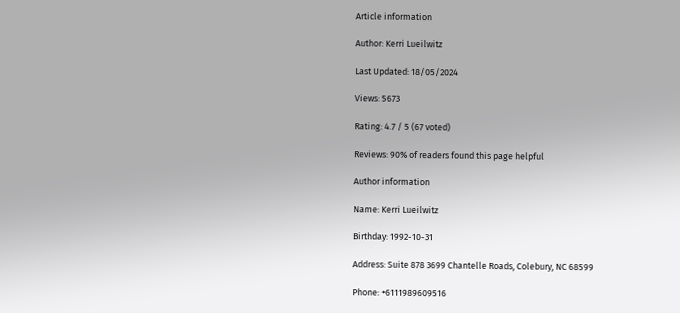Article information

Author: Kerri Lueilwitz

Last Updated: 18/05/2024

Views: 5673

Rating: 4.7 / 5 (67 voted)

Reviews: 90% of readers found this page helpful

Author information

Name: Kerri Lueilwitz

Birthday: 1992-10-31

Address: Suite 878 3699 Chantelle Roads, Colebury, NC 68599

Phone: +6111989609516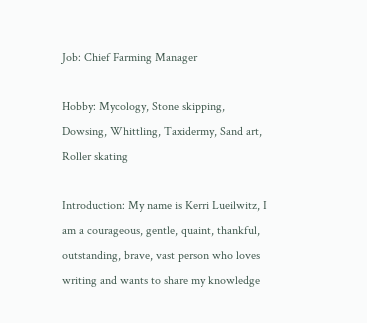Job: Chief Farming Manager

Hobby: Mycology, Stone skipping, Dowsing, Whittling, Taxidermy, Sand art, Roller skating

Introduction: My name is Kerri Lueilwitz, I am a courageous, gentle, quaint, thankful, outstanding, brave, vast person who loves writing and wants to share my knowledge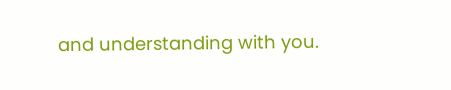and understanding with you.